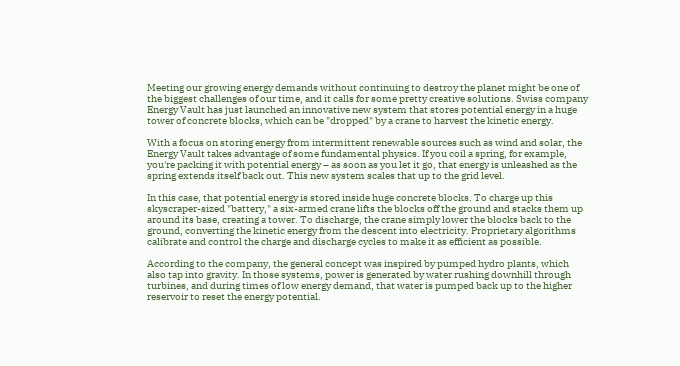Meeting our growing energy demands without continuing to destroy the planet might be one of the biggest challenges of our time, and it calls for some pretty creative solutions. Swiss company Energy Vault has just launched an innovative new system that stores potential energy in a huge tower of concrete blocks, which can be "dropped" by a crane to harvest the kinetic energy.

With a focus on storing energy from intermittent renewable sources such as wind and solar, the Energy Vault takes advantage of some fundamental physics. If you coil a spring, for example, you're packing it with potential energy – as soon as you let it go, that energy is unleashed as the spring extends itself back out. This new system scales that up to the grid level.

In this case, that potential energy is stored inside huge concrete blocks. To charge up this skyscraper-sized "battery," a six-armed crane lifts the blocks off the ground and stacks them up around its base, creating a tower. To discharge, the crane simply lower the blocks back to the ground, converting the kinetic energy from the descent into electricity. Proprietary algorithms calibrate and control the charge and discharge cycles to make it as efficient as possible.

According to the company, the general concept was inspired by pumped hydro plants, which also tap into gravity. In those systems, power is generated by water rushing downhill through turbines, and during times of low energy demand, that water is pumped back up to the higher reservoir to reset the energy potential.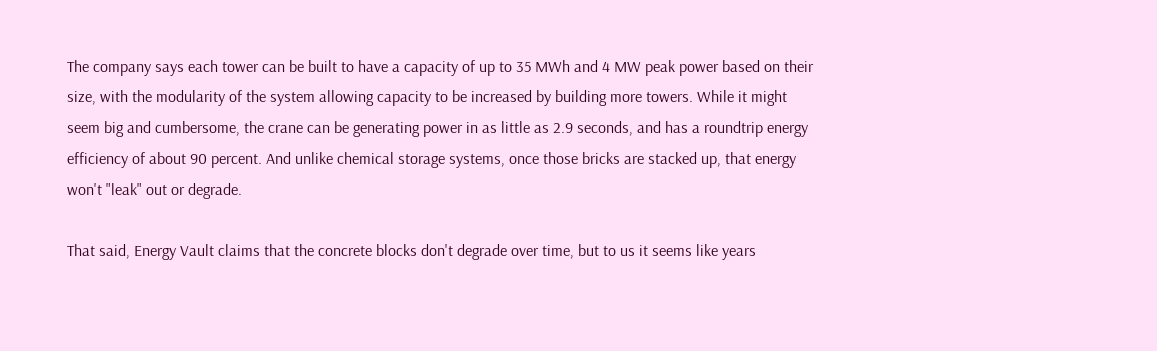The company says each tower can be built to have a capacity of up to 35 MWh and 4 MW peak power based on their size, with the modularity of the system allowing capacity to be increased by building more towers. While it might seem big and cumbersome, the crane can be generating power in as little as 2.9 seconds, and has a roundtrip energy efficiency of about 90 percent. And unlike chemical storage systems, once those bricks are stacked up, that energy won't "leak" out or degrade.

That said, Energy Vault claims that the concrete blocks don't degrade over time, but to us it seems like years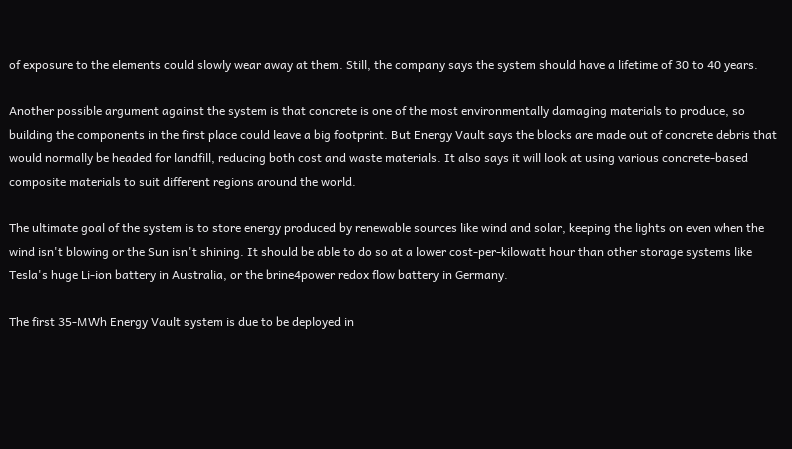of exposure to the elements could slowly wear away at them. Still, the company says the system should have a lifetime of 30 to 40 years.

Another possible argument against the system is that concrete is one of the most environmentally damaging materials to produce, so building the components in the first place could leave a big footprint. But Energy Vault says the blocks are made out of concrete debris that would normally be headed for landfill, reducing both cost and waste materials. It also says it will look at using various concrete-based composite materials to suit different regions around the world.

The ultimate goal of the system is to store energy produced by renewable sources like wind and solar, keeping the lights on even when the wind isn't blowing or the Sun isn't shining. It should be able to do so at a lower cost-per-kilowatt hour than other storage systems like Tesla's huge Li-ion battery in Australia, or the brine4power redox flow battery in Germany.

The first 35-MWh Energy Vault system is due to be deployed in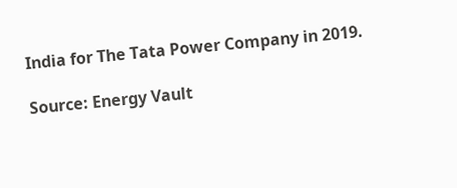India for The Tata Power Company in 2019.

Source: Energy Vault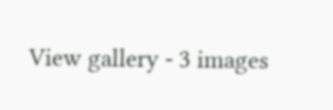View gallery - 3 images